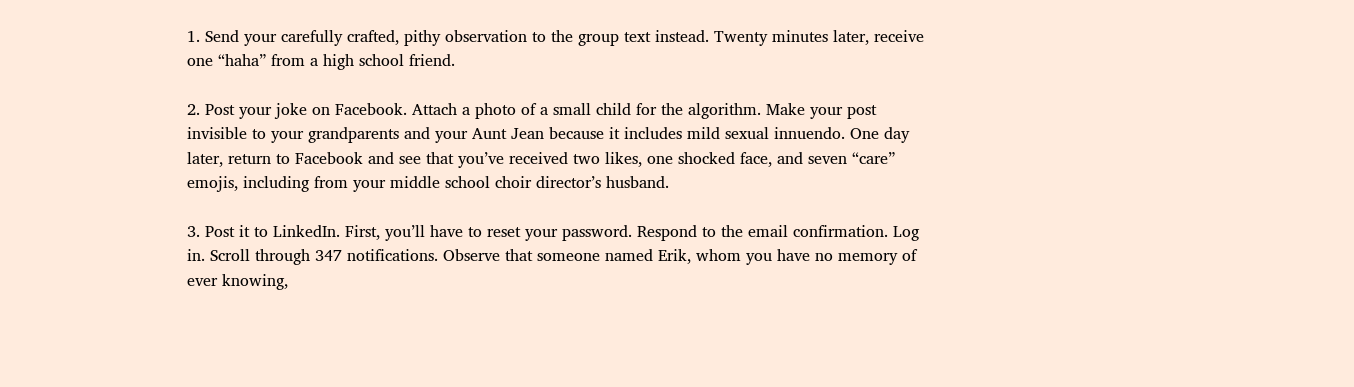1. Send your carefully crafted, pithy observation to the group text instead. Twenty minutes later, receive one “haha” from a high school friend.

2. Post your joke on Facebook. Attach a photo of a small child for the algorithm. Make your post invisible to your grandparents and your Aunt Jean because it includes mild sexual innuendo. One day later, return to Facebook and see that you’ve received two likes, one shocked face, and seven “care” emojis, including from your middle school choir director’s husband.

3. Post it to LinkedIn. First, you’ll have to reset your password. Respond to the email confirmation. Log in. Scroll through 347 notifications. Observe that someone named Erik, whom you have no memory of ever knowing,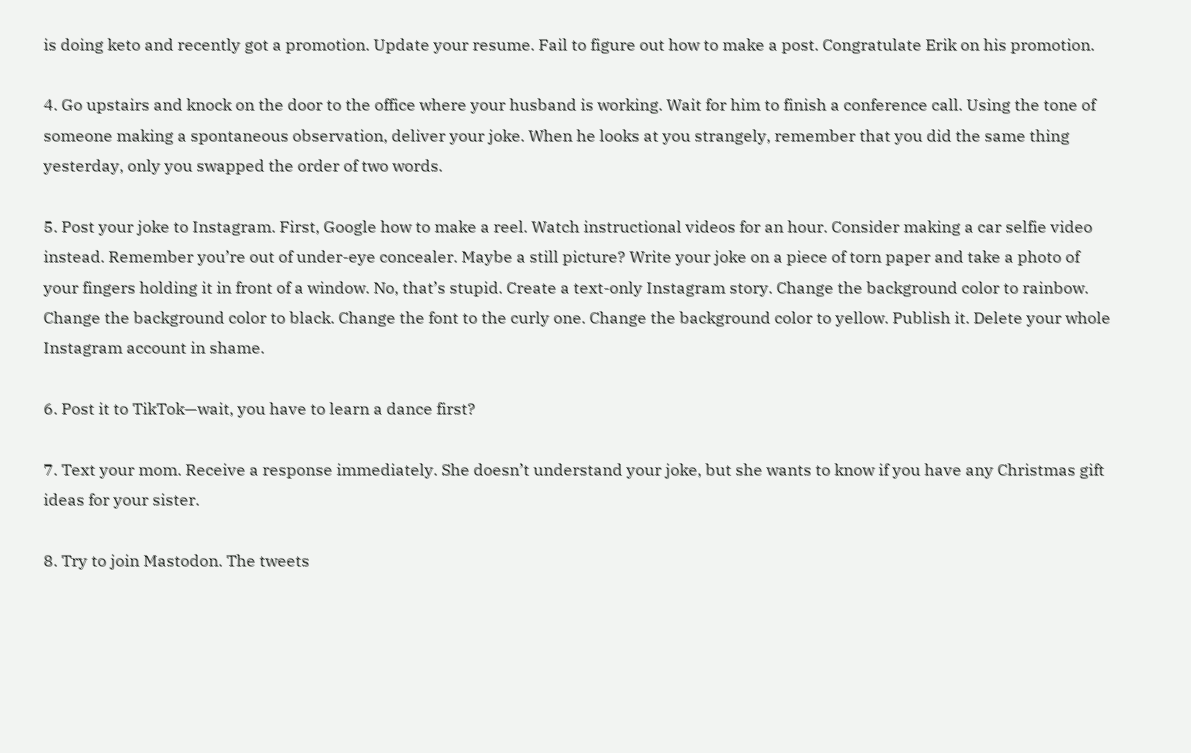is doing keto and recently got a promotion. Update your resume. Fail to figure out how to make a post. Congratulate Erik on his promotion.

4. Go upstairs and knock on the door to the office where your husband is working. Wait for him to finish a conference call. Using the tone of someone making a spontaneous observation, deliver your joke. When he looks at you strangely, remember that you did the same thing yesterday, only you swapped the order of two words.

5. Post your joke to Instagram. First, Google how to make a reel. Watch instructional videos for an hour. Consider making a car selfie video instead. Remember you’re out of under-eye concealer. Maybe a still picture? Write your joke on a piece of torn paper and take a photo of your fingers holding it in front of a window. No, that’s stupid. Create a text-only Instagram story. Change the background color to rainbow. Change the background color to black. Change the font to the curly one. Change the background color to yellow. Publish it. Delete your whole Instagram account in shame.

6. Post it to TikTok—wait, you have to learn a dance first?

7. Text your mom. Receive a response immediately. She doesn’t understand your joke, but she wants to know if you have any Christmas gift ideas for your sister.

8. Try to join Mastodon. The tweets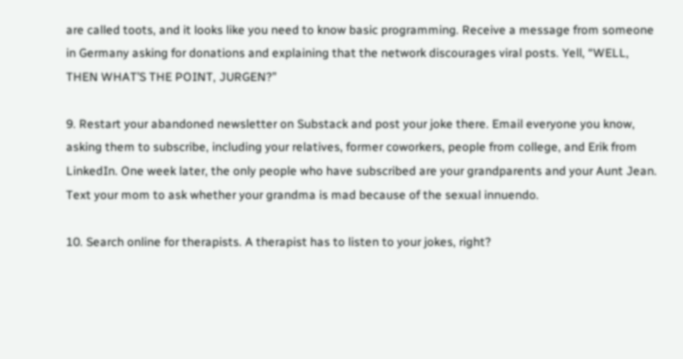are called toots, and it looks like you need to know basic programming. Receive a message from someone in Germany asking for donations and explaining that the network discourages viral posts. Yell, “WELL, THEN WHAT’S THE POINT, JURGEN?”

9. Restart your abandoned newsletter on Substack and post your joke there. Email everyone you know, asking them to subscribe, including your relatives, former coworkers, people from college, and Erik from LinkedIn. One week later, the only people who have subscribed are your grandparents and your Aunt Jean. Text your mom to ask whether your grandma is mad because of the sexual innuendo.

10. Search online for therapists. A therapist has to listen to your jokes, right?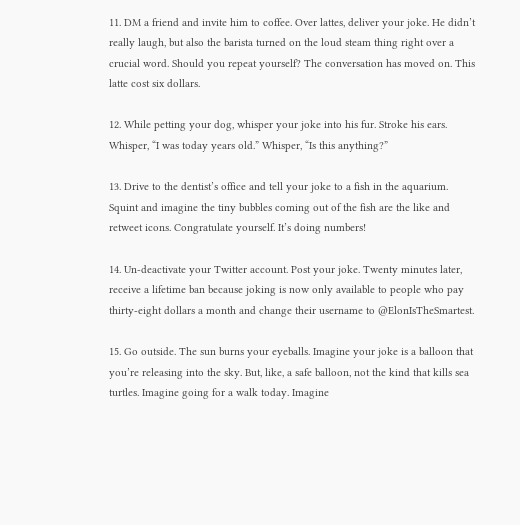11. DM a friend and invite him to coffee. Over lattes, deliver your joke. He didn’t really laugh, but also the barista turned on the loud steam thing right over a crucial word. Should you repeat yourself? The conversation has moved on. This latte cost six dollars.

12. While petting your dog, whisper your joke into his fur. Stroke his ears. Whisper, “I was today years old.” Whisper, “Is this anything?”

13. Drive to the dentist’s office and tell your joke to a fish in the aquarium. Squint and imagine the tiny bubbles coming out of the fish are the like and retweet icons. Congratulate yourself. It’s doing numbers!

14. Un-deactivate your Twitter account. Post your joke. Twenty minutes later, receive a lifetime ban because joking is now only available to people who pay thirty-eight dollars a month and change their username to @ElonIsTheSmartest.

15. Go outside. The sun burns your eyeballs. Imagine your joke is a balloon that you’re releasing into the sky. But, like, a safe balloon, not the kind that kills sea turtles. Imagine going for a walk today. Imagine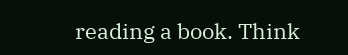reading a book. Think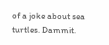of a joke about sea turtles. Dammit.